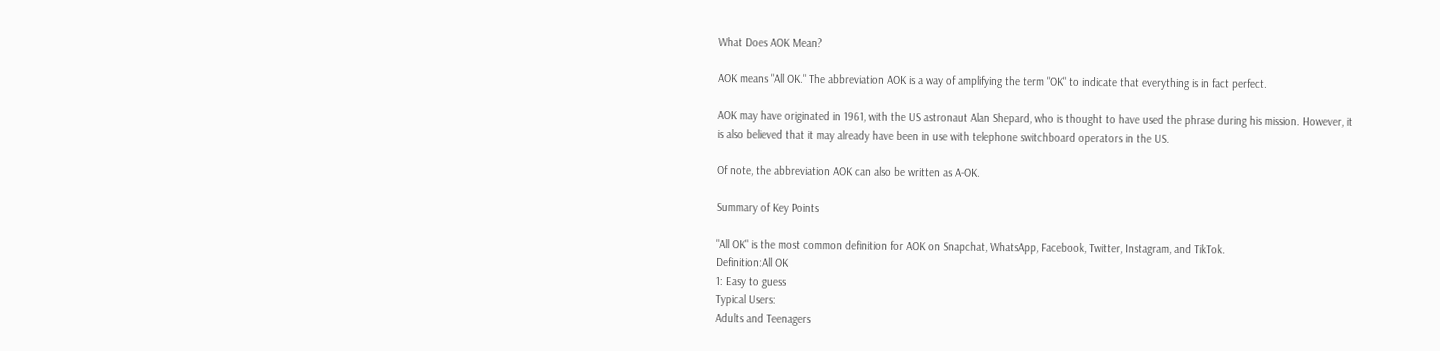What Does AOK Mean?

AOK means "All OK." The abbreviation AOK is a way of amplifying the term "OK" to indicate that everything is in fact perfect.

AOK may have originated in 1961, with the US astronaut Alan Shepard, who is thought to have used the phrase during his mission. However, it is also believed that it may already have been in use with telephone switchboard operators in the US.

Of note, the abbreviation AOK can also be written as A-OK.

Summary of Key Points

"All OK" is the most common definition for AOK on Snapchat, WhatsApp, Facebook, Twitter, Instagram, and TikTok.
Definition:All OK
1: Easy to guess
Typical Users:
Adults and Teenagers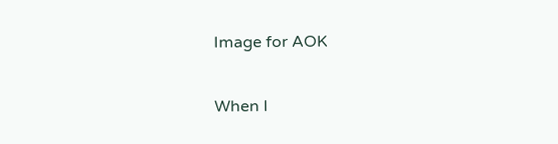Image for AOK

When I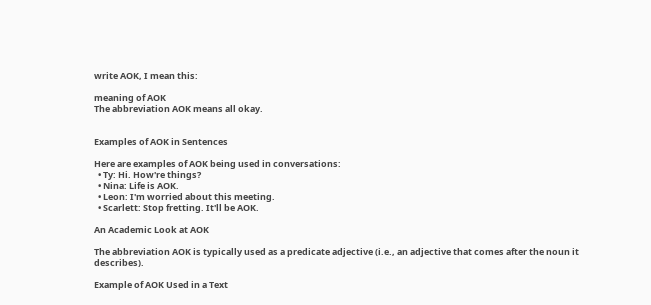write AOK, I mean this:

meaning of AOK
The abbreviation AOK means all okay.


Examples of AOK in Sentences

Here are examples of AOK being used in conversations:
  • Ty: Hi. How're things?
  • Nina: Life is AOK.
  • Leon: I'm worried about this meeting.
  • Scarlett: Stop fretting. It'll be AOK.

An Academic Look at AOK

The abbreviation AOK is typically used as a predicate adjective (i.e., an adjective that comes after the noun it describes).

Example of AOK Used in a Text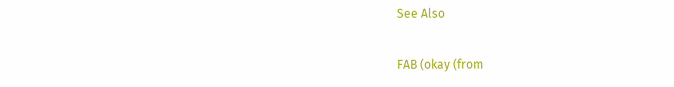See Also

FAB (okay (from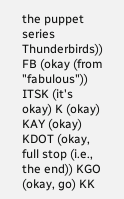the puppet series Thunderbirds)) FB (okay (from "fabulous")) ITSK (it's okay) K (okay) KAY (okay) KDOT (okay, full stop (i.e., the end)) KGO (okay, go) KK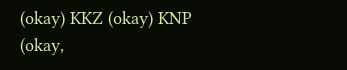(okay) KKZ (okay) KNP (okay,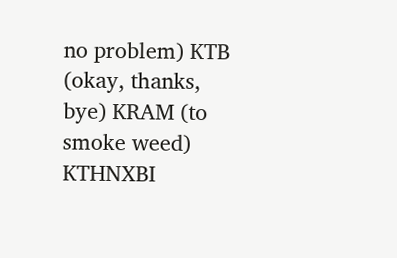no problem) KTB (okay, thanks, bye) KRAM (to smoke weed) KTHNXBI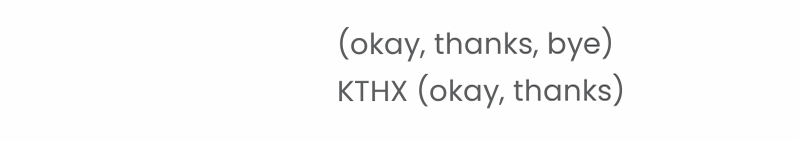(okay, thanks, bye) KTHX (okay, thanks)